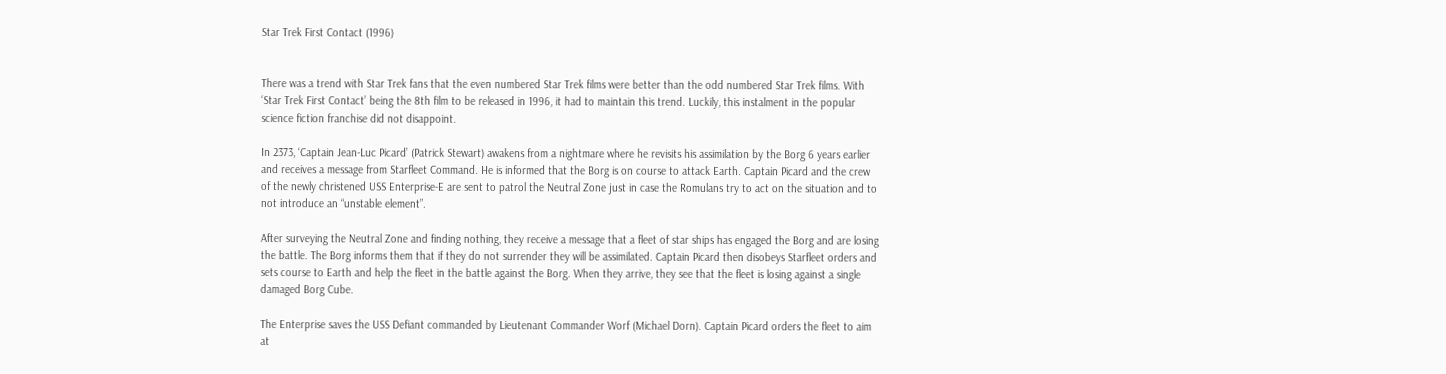Star Trek First Contact (1996)


There was a trend with Star Trek fans that the even numbered Star Trek films were better than the odd numbered Star Trek films. With ‘Star Trek First Contact’ being the 8th film to be released in 1996, it had to maintain this trend. Luckily, this instalment in the popular science fiction franchise did not disappoint.

In 2373, ‘Captain Jean-Luc Picard’ (Patrick Stewart) awakens from a nightmare where he revisits his assimilation by the Borg 6 years earlier and receives a message from Starfleet Command. He is informed that the Borg is on course to attack Earth. Captain Picard and the crew of the newly christened USS Enterprise-E are sent to patrol the Neutral Zone just in case the Romulans try to act on the situation and to not introduce an “unstable element”.

After surveying the Neutral Zone and finding nothing, they receive a message that a fleet of star ships has engaged the Borg and are losing the battle. The Borg informs them that if they do not surrender they will be assimilated. Captain Picard then disobeys Starfleet orders and sets course to Earth and help the fleet in the battle against the Borg. When they arrive, they see that the fleet is losing against a single damaged Borg Cube.

The Enterprise saves the USS Defiant commanded by Lieutenant Commander Worf (Michael Dorn). Captain Picard orders the fleet to aim at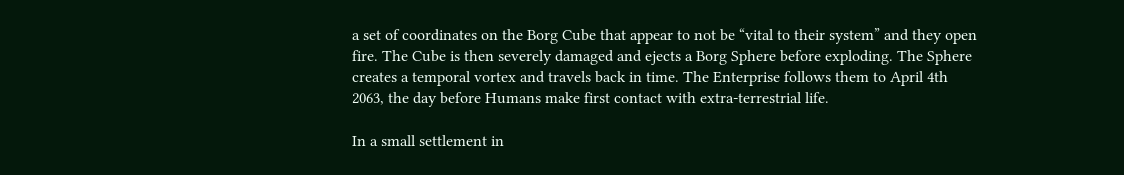a set of coordinates on the Borg Cube that appear to not be “vital to their system” and they open fire. The Cube is then severely damaged and ejects a Borg Sphere before exploding. The Sphere creates a temporal vortex and travels back in time. The Enterprise follows them to April 4th 2063, the day before Humans make first contact with extra-terrestrial life.

In a small settlement in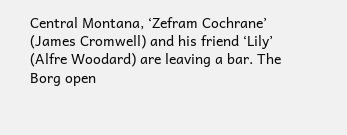Central Montana, ‘Zefram Cochrane’ (James Cromwell) and his friend ‘Lily’ (Alfre Woodard) are leaving a bar. The Borg open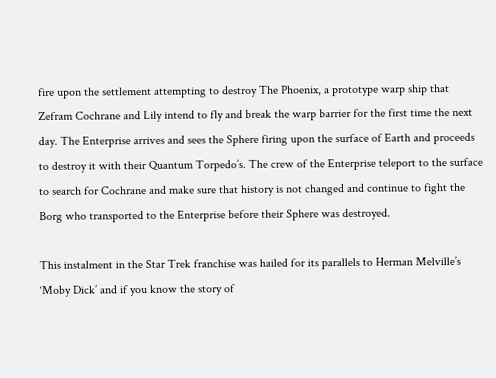fire upon the settlement attempting to destroy The Phoenix, a prototype warp ship that Zefram Cochrane and Lily intend to fly and break the warp barrier for the first time the next day. The Enterprise arrives and sees the Sphere firing upon the surface of Earth and proceeds to destroy it with their Quantum Torpedo’s. The crew of the Enterprise teleport to the surface to search for Cochrane and make sure that history is not changed and continue to fight the Borg who transported to the Enterprise before their Sphere was destroyed.

This instalment in the Star Trek franchise was hailed for its parallels to Herman Melville’s ‘Moby Dick’ and if you know the story of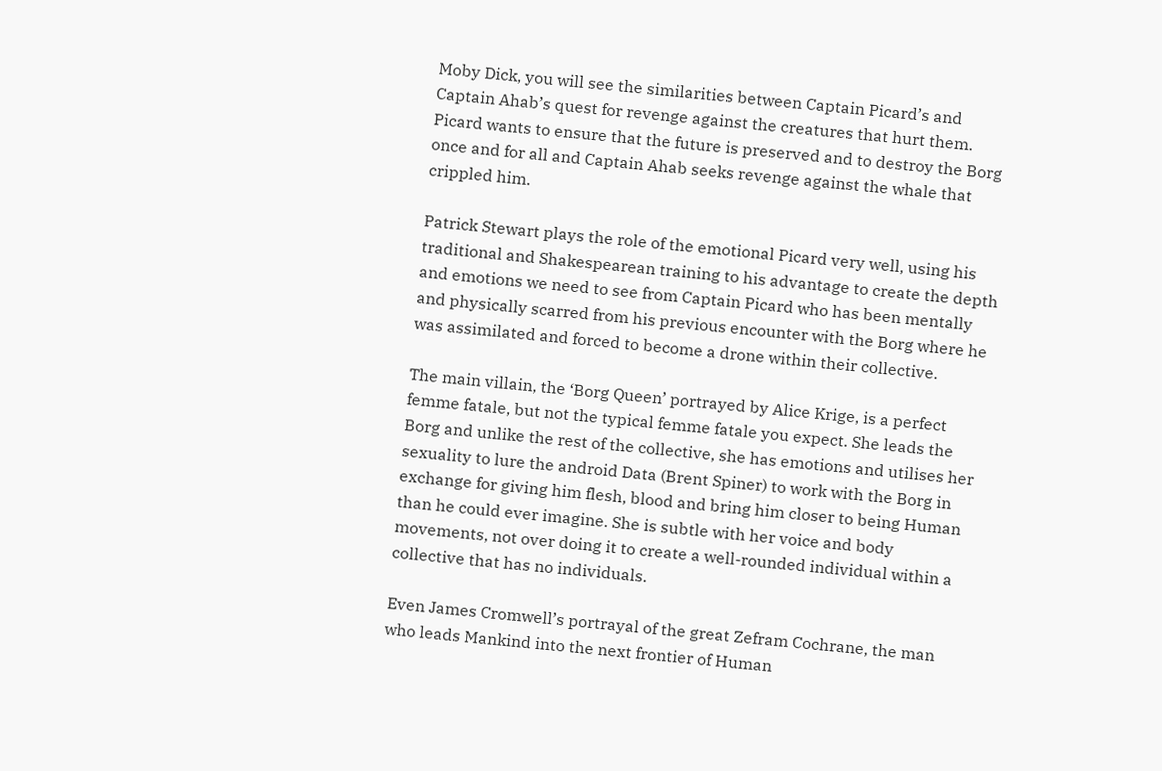Moby Dick, you will see the similarities between Captain Picard’s and Captain Ahab’s quest for revenge against the creatures that hurt them. Picard wants to ensure that the future is preserved and to destroy the Borg once and for all and Captain Ahab seeks revenge against the whale that crippled him.

Patrick Stewart plays the role of the emotional Picard very well, using his traditional and Shakespearean training to his advantage to create the depth and emotions we need to see from Captain Picard who has been mentally and physically scarred from his previous encounter with the Borg where he was assimilated and forced to become a drone within their collective.

The main villain, the ‘Borg Queen’ portrayed by Alice Krige, is a perfect femme fatale, but not the typical femme fatale you expect. She leads the Borg and unlike the rest of the collective, she has emotions and utilises her sexuality to lure the android Data (Brent Spiner) to work with the Borg in exchange for giving him flesh, blood and bring him closer to being Human than he could ever imagine. She is subtle with her voice and body movements, not over doing it to create a well-rounded individual within a collective that has no individuals.

Even James Cromwell’s portrayal of the great Zefram Cochrane, the man who leads Mankind into the next frontier of Human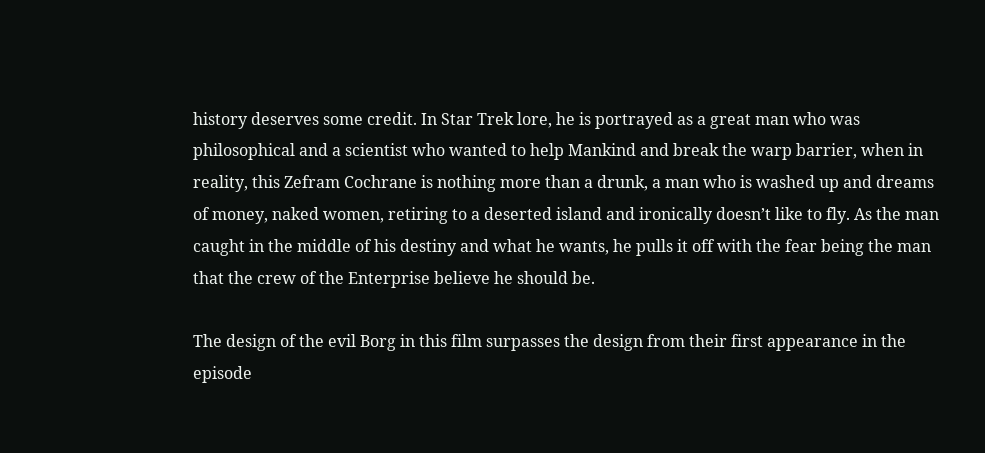history deserves some credit. In Star Trek lore, he is portrayed as a great man who was philosophical and a scientist who wanted to help Mankind and break the warp barrier, when in reality, this Zefram Cochrane is nothing more than a drunk, a man who is washed up and dreams of money, naked women, retiring to a deserted island and ironically doesn’t like to fly. As the man caught in the middle of his destiny and what he wants, he pulls it off with the fear being the man that the crew of the Enterprise believe he should be.

The design of the evil Borg in this film surpasses the design from their first appearance in the episode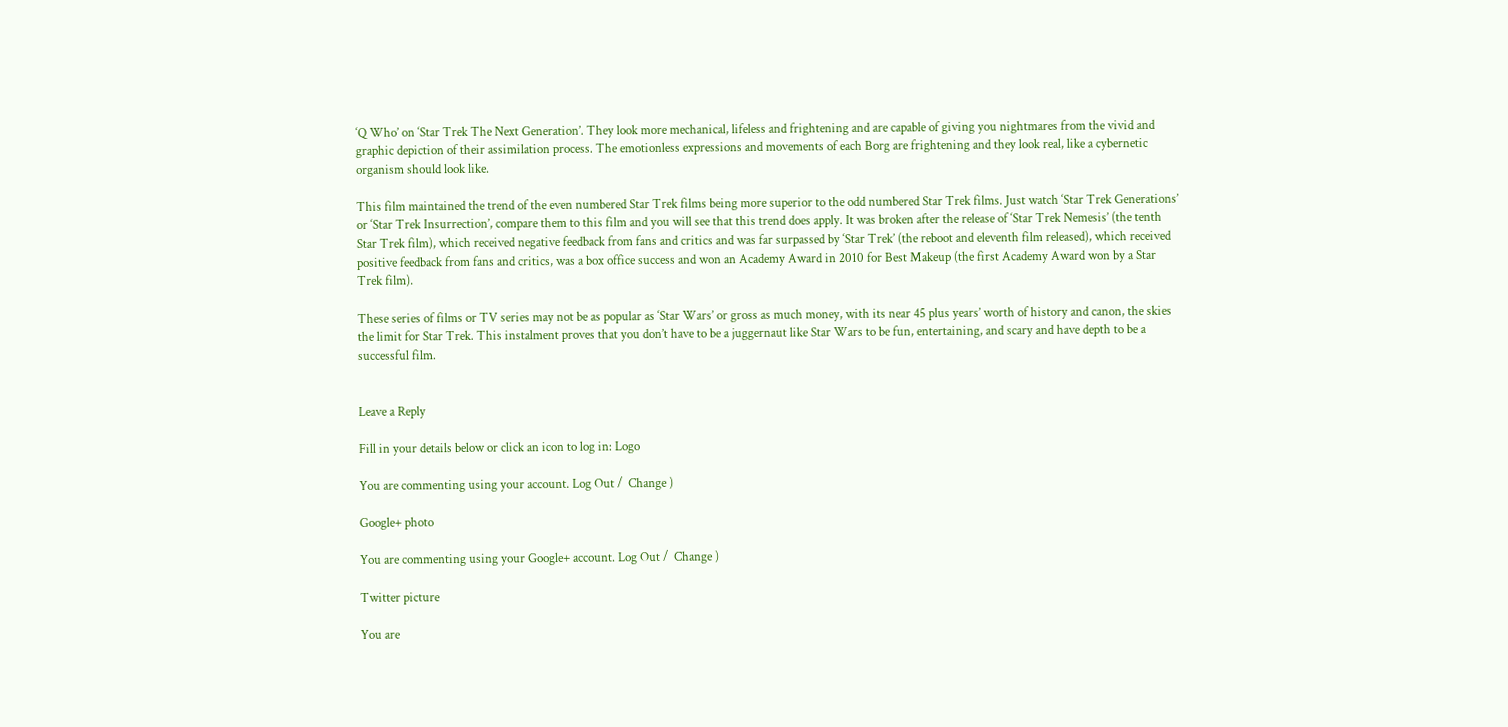‘Q Who’ on ‘Star Trek The Next Generation’. They look more mechanical, lifeless and frightening and are capable of giving you nightmares from the vivid and graphic depiction of their assimilation process. The emotionless expressions and movements of each Borg are frightening and they look real, like a cybernetic organism should look like.

This film maintained the trend of the even numbered Star Trek films being more superior to the odd numbered Star Trek films. Just watch ‘Star Trek Generations’ or ‘Star Trek Insurrection’, compare them to this film and you will see that this trend does apply. It was broken after the release of ‘Star Trek Nemesis’ (the tenth Star Trek film), which received negative feedback from fans and critics and was far surpassed by ‘Star Trek’ (the reboot and eleventh film released), which received positive feedback from fans and critics, was a box office success and won an Academy Award in 2010 for Best Makeup (the first Academy Award won by a Star Trek film).

These series of films or TV series may not be as popular as ‘Star Wars’ or gross as much money, with its near 45 plus years’ worth of history and canon, the skies the limit for Star Trek. This instalment proves that you don’t have to be a juggernaut like Star Wars to be fun, entertaining, and scary and have depth to be a successful film.


Leave a Reply

Fill in your details below or click an icon to log in: Logo

You are commenting using your account. Log Out /  Change )

Google+ photo

You are commenting using your Google+ account. Log Out /  Change )

Twitter picture

You are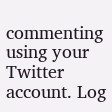commenting using your Twitter account. Log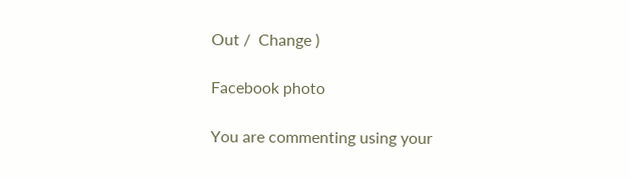Out /  Change )

Facebook photo

You are commenting using your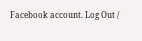Facebook account. Log Out /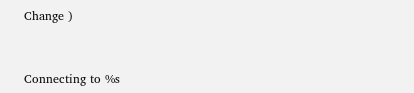Change )


Connecting to %s